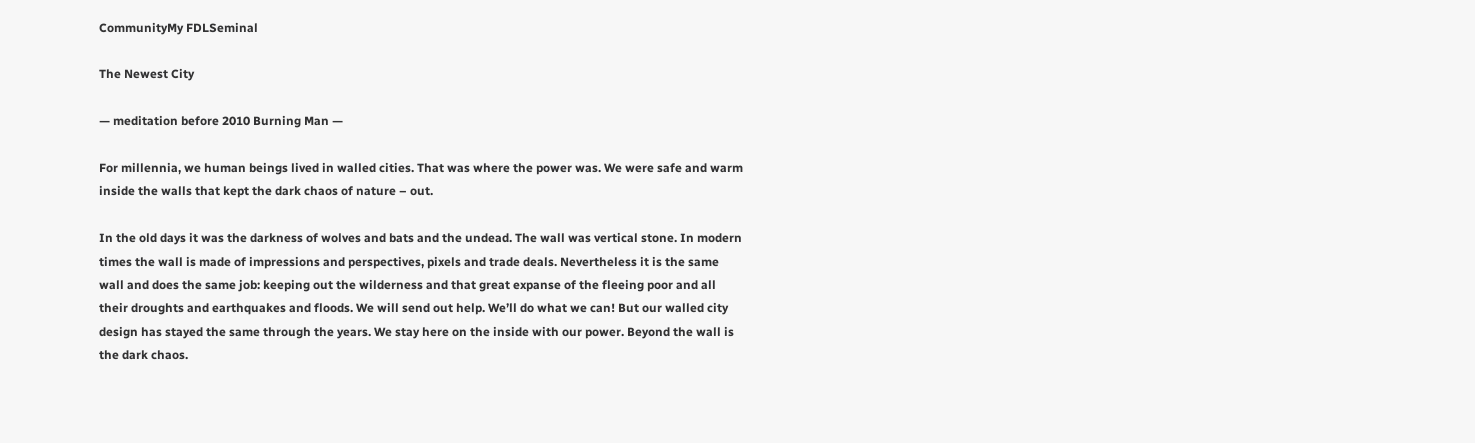CommunityMy FDLSeminal

The Newest City

— meditation before 2010 Burning Man —

For millennia, we human beings lived in walled cities. That was where the power was. We were safe and warm inside the walls that kept the dark chaos of nature – out.

In the old days it was the darkness of wolves and bats and the undead. The wall was vertical stone. In modern times the wall is made of impressions and perspectives, pixels and trade deals. Nevertheless it is the same wall and does the same job: keeping out the wilderness and that great expanse of the fleeing poor and all their droughts and earthquakes and floods. We will send out help. We’ll do what we can! But our walled city design has stayed the same through the years. We stay here on the inside with our power. Beyond the wall is the dark chaos.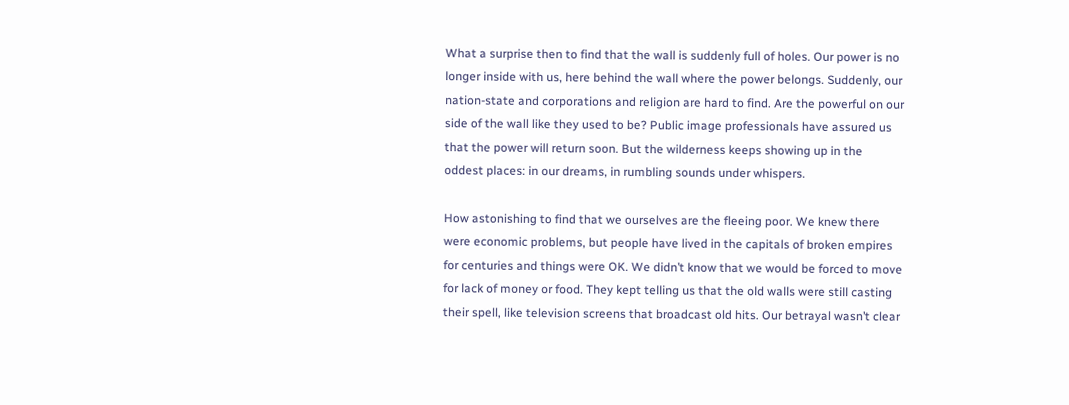What a surprise then to find that the wall is suddenly full of holes. Our power is no longer inside with us, here behind the wall where the power belongs. Suddenly, our nation-state and corporations and religion are hard to find. Are the powerful on our side of the wall like they used to be? Public image professionals have assured us that the power will return soon. But the wilderness keeps showing up in the oddest places: in our dreams, in rumbling sounds under whispers.

How astonishing to find that we ourselves are the fleeing poor. We knew there were economic problems, but people have lived in the capitals of broken empires for centuries and things were OK. We didn’t know that we would be forced to move for lack of money or food. They kept telling us that the old walls were still casting their spell, like television screens that broadcast old hits. Our betrayal wasn’t clear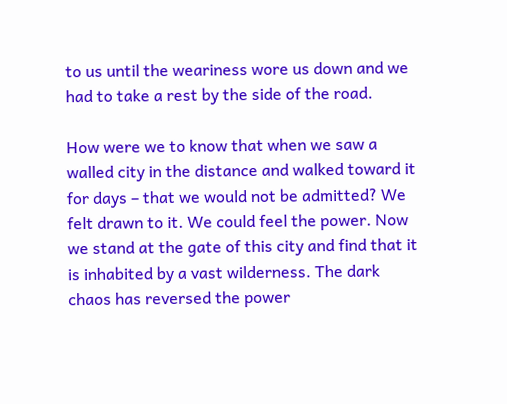to us until the weariness wore us down and we had to take a rest by the side of the road.

How were we to know that when we saw a walled city in the distance and walked toward it for days – that we would not be admitted? We felt drawn to it. We could feel the power. Now we stand at the gate of this city and find that it is inhabited by a vast wilderness. The dark chaos has reversed the power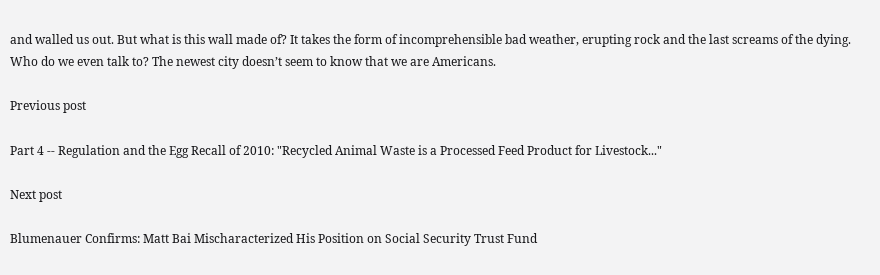and walled us out. But what is this wall made of? It takes the form of incomprehensible bad weather, erupting rock and the last screams of the dying. Who do we even talk to? The newest city doesn’t seem to know that we are Americans.

Previous post

Part 4 -- Regulation and the Egg Recall of 2010: "Recycled Animal Waste is a Processed Feed Product for Livestock..."

Next post

Blumenauer Confirms: Matt Bai Mischaracterized His Position on Social Security Trust Fund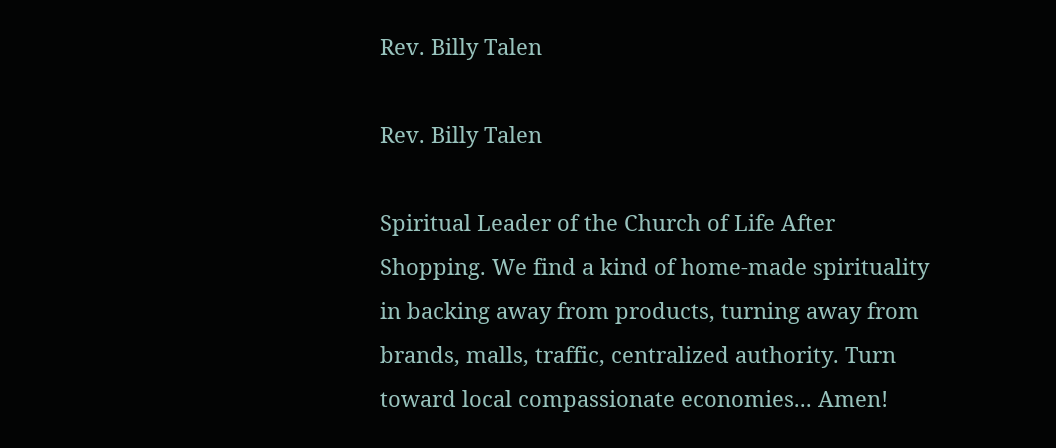Rev. Billy Talen

Rev. Billy Talen

Spiritual Leader of the Church of Life After Shopping. We find a kind of home-made spirituality in backing away from products, turning away from brands, malls, traffic, centralized authority. Turn toward local compassionate economies... Amen!